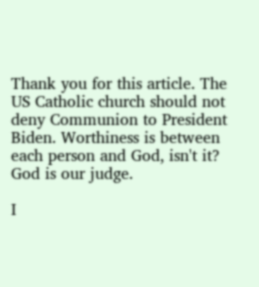Thank you for this article. The US Catholic church should not deny Communion to President Biden. Worthiness is between each person and God, isn't it? God is our judge.

I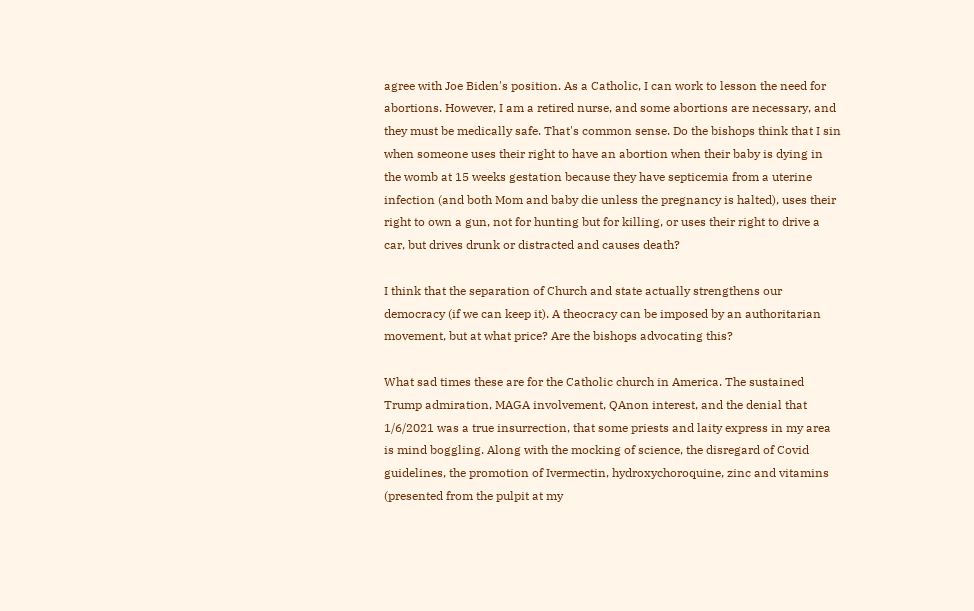agree with Joe Biden's position. As a Catholic, I can work to lesson the need for abortions. However, I am a retired nurse, and some abortions are necessary, and they must be medically safe. That's common sense. Do the bishops think that I sin when someone uses their right to have an abortion when their baby is dying in the womb at 15 weeks gestation because they have septicemia from a uterine infection (and both Mom and baby die unless the pregnancy is halted), uses their right to own a gun, not for hunting but for killing, or uses their right to drive a car, but drives drunk or distracted and causes death?

I think that the separation of Church and state actually strengthens our democracy (if we can keep it). A theocracy can be imposed by an authoritarian movement, but at what price? Are the bishops advocating this?

What sad times these are for the Catholic church in America. The sustained Trump admiration, MAGA involvement, QAnon interest, and the denial that 1/6/2021 was a true insurrection, that some priests and laity express in my area is mind boggling. Along with the mocking of science, the disregard of Covid guidelines, the promotion of Ivermectin, hydroxychoroquine, zinc and vitamins (presented from the pulpit at my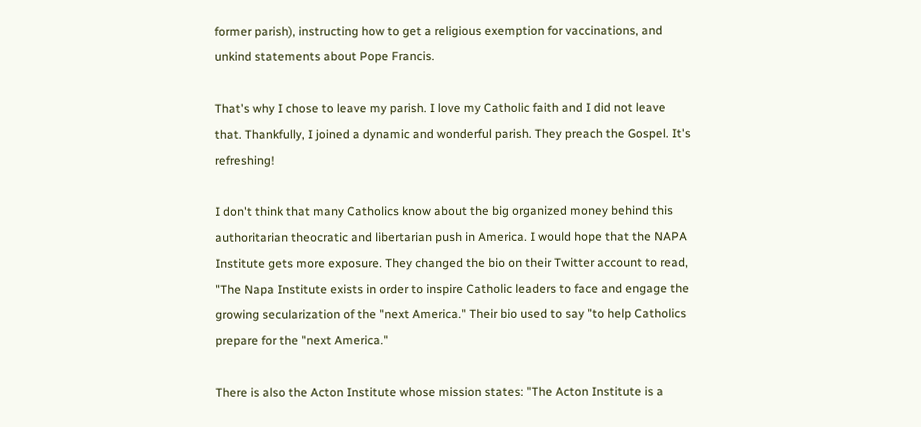former parish), instructing how to get a religious exemption for vaccinations, and unkind statements about Pope Francis.

That's why I chose to leave my parish. I love my Catholic faith and I did not leave that. Thankfully, I joined a dynamic and wonderful parish. They preach the Gospel. It's refreshing!

I don't think that many Catholics know about the big organized money behind this authoritarian theocratic and libertarian push in America. I would hope that the NAPA Institute gets more exposure. They changed the bio on their Twitter account to read, "The Napa Institute exists in order to inspire Catholic leaders to face and engage the growing secularization of the "next America." Their bio used to say "to help Catholics prepare for the "next America."

There is also the Acton Institute whose mission states: "The Acton Institute is a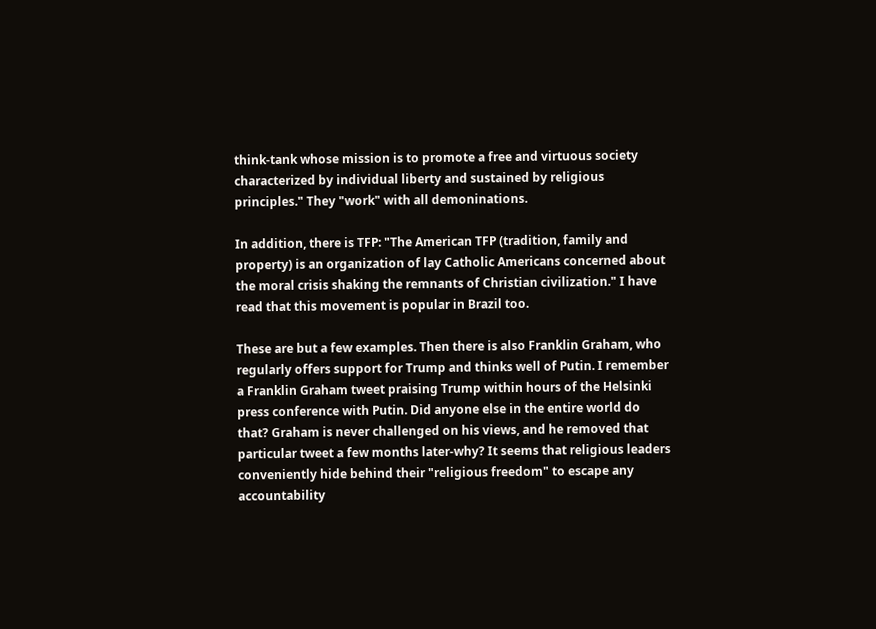think-tank whose mission is to promote a free and virtuous society characterized by individual liberty and sustained by religious principles." They "work" with all demoninations.

In addition, there is TFP: "The American TFP (tradition, family and property) is an organization of lay Catholic Americans concerned about the moral crisis shaking the remnants of Christian civilization." I have read that this movement is popular in Brazil too.

These are but a few examples. Then there is also Franklin Graham, who regularly offers support for Trump and thinks well of Putin. I remember a Franklin Graham tweet praising Trump within hours of the Helsinki press conference with Putin. Did anyone else in the entire world do that? Graham is never challenged on his views, and he removed that particular tweet a few months later-why? It seems that religious leaders conveniently hide behind their "religious freedom" to escape any accountability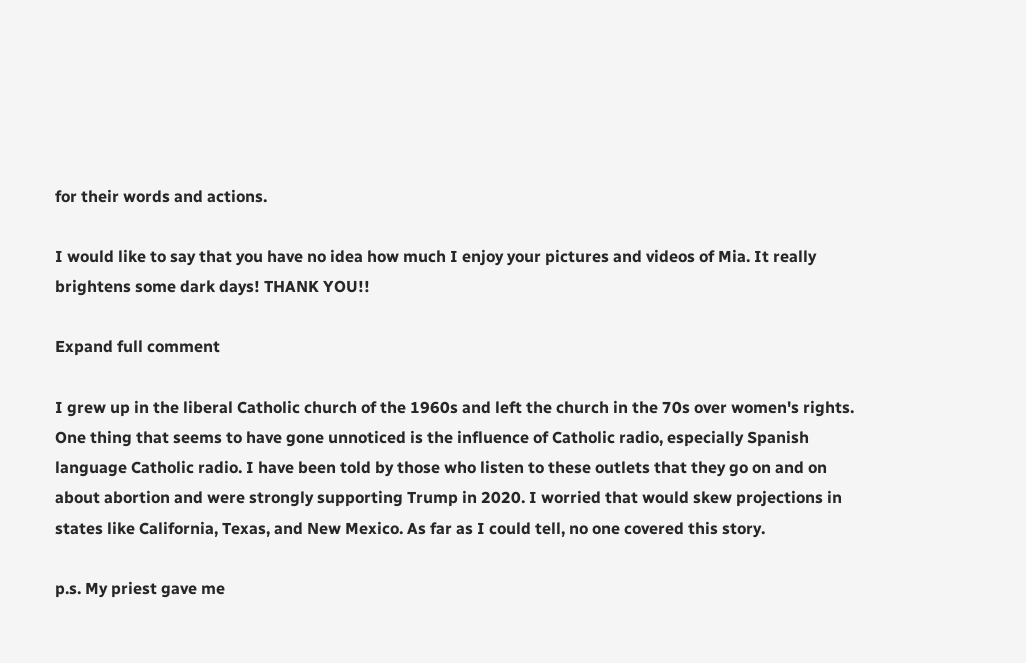for their words and actions.

I would like to say that you have no idea how much I enjoy your pictures and videos of Mia. It really brightens some dark days! THANK YOU!!

Expand full comment

I grew up in the liberal Catholic church of the 1960s and left the church in the 70s over women's rights. One thing that seems to have gone unnoticed is the influence of Catholic radio, especially Spanish language Catholic radio. I have been told by those who listen to these outlets that they go on and on about abortion and were strongly supporting Trump in 2020. I worried that would skew projections in states like California, Texas, and New Mexico. As far as I could tell, no one covered this story.

p.s. My priest gave me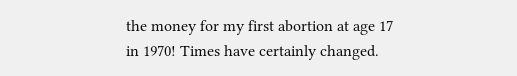the money for my first abortion at age 17 in 1970! Times have certainly changed.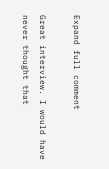Expand full comment

Great interview. I would have never thought that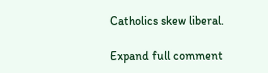Catholics skew liberal.

Expand full comment